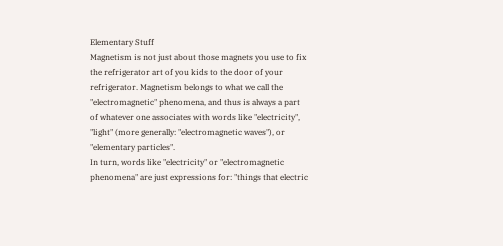Elementary Stuff
Magnetism is not just about those magnets you use to fix the refrigerator art of you kids to the door of your refrigerator. Magnetism belongs to what we call the "electromagnetic" phenomena, and thus is always a part of whatever one associates with words like "electricity", "light" (more generally: "electromagnetic waves"), or "elementary particles".
In turn, words like "electricity" or "electromagnetic phenomena" are just expressions for: "things that electric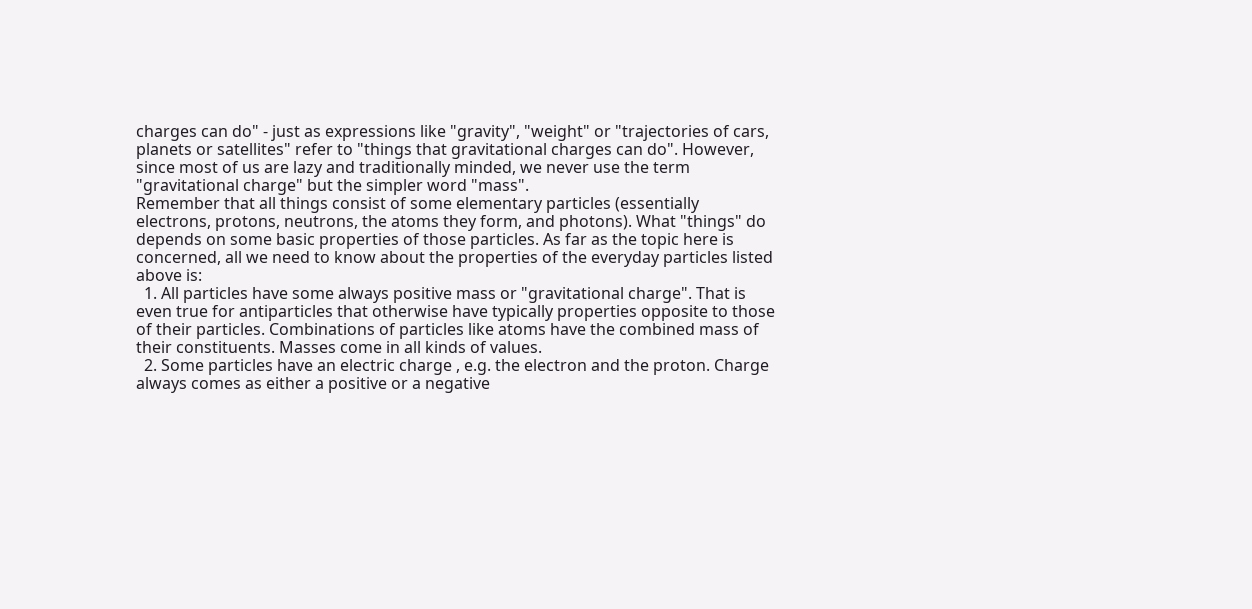charges can do" - just as expressions like "gravity", "weight" or "trajectories of cars, planets or satellites" refer to "things that gravitational charges can do". However, since most of us are lazy and traditionally minded, we never use the term "gravitational charge" but the simpler word "mass".
Remember that all things consist of some elementary particles (essentially electrons, protons, neutrons, the atoms they form, and photons). What "things" do depends on some basic properties of those particles. As far as the topic here is concerned, all we need to know about the properties of the everyday particles listed above is:
  1. All particles have some always positive mass or "gravitational charge". That is even true for antiparticles that otherwise have typically properties opposite to those of their particles. Combinations of particles like atoms have the combined mass of their constituents. Masses come in all kinds of values.
  2. Some particles have an electric charge , e.g. the electron and the proton. Charge always comes as either a positive or a negative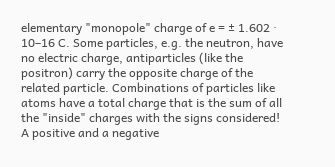elementary "monopole" charge of e = ± 1.602 · 10–16 C. Some particles, e.g. the neutron, have no electric charge, antiparticles (like the positron) carry the opposite charge of the related particle. Combinations of particles like atoms have a total charge that is the sum of all the "inside" charges with the signs considered! A positive and a negative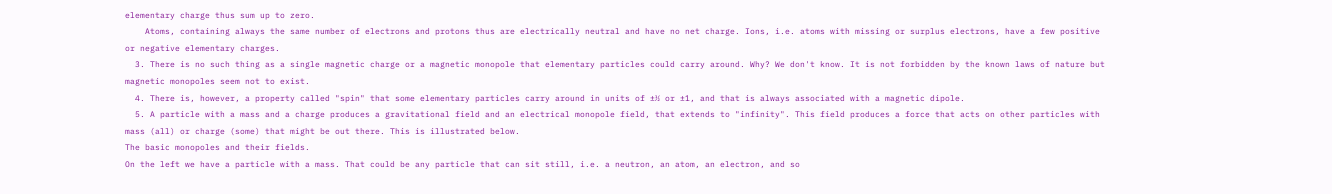elementary charge thus sum up to zero.
    Atoms, containing always the same number of electrons and protons thus are electrically neutral and have no net charge. Ions, i.e. atoms with missing or surplus electrons, have a few positive or negative elementary charges.
  3. There is no such thing as a single magnetic charge or a magnetic monopole that elementary particles could carry around. Why? We don't know. It is not forbidden by the known laws of nature but magnetic monopoles seem not to exist.
  4. There is, however, a property called "spin" that some elementary particles carry around in units of ±½ or ±1, and that is always associated with a magnetic dipole.
  5. A particle with a mass and a charge produces a gravitational field and an electrical monopole field, that extends to "infinity". This field produces a force that acts on other particles with mass (all) or charge (some) that might be out there. This is illustrated below.
The basic monopoles and their fields.
On the left we have a particle with a mass. That could be any particle that can sit still, i.e. a neutron, an atom, an electron, and so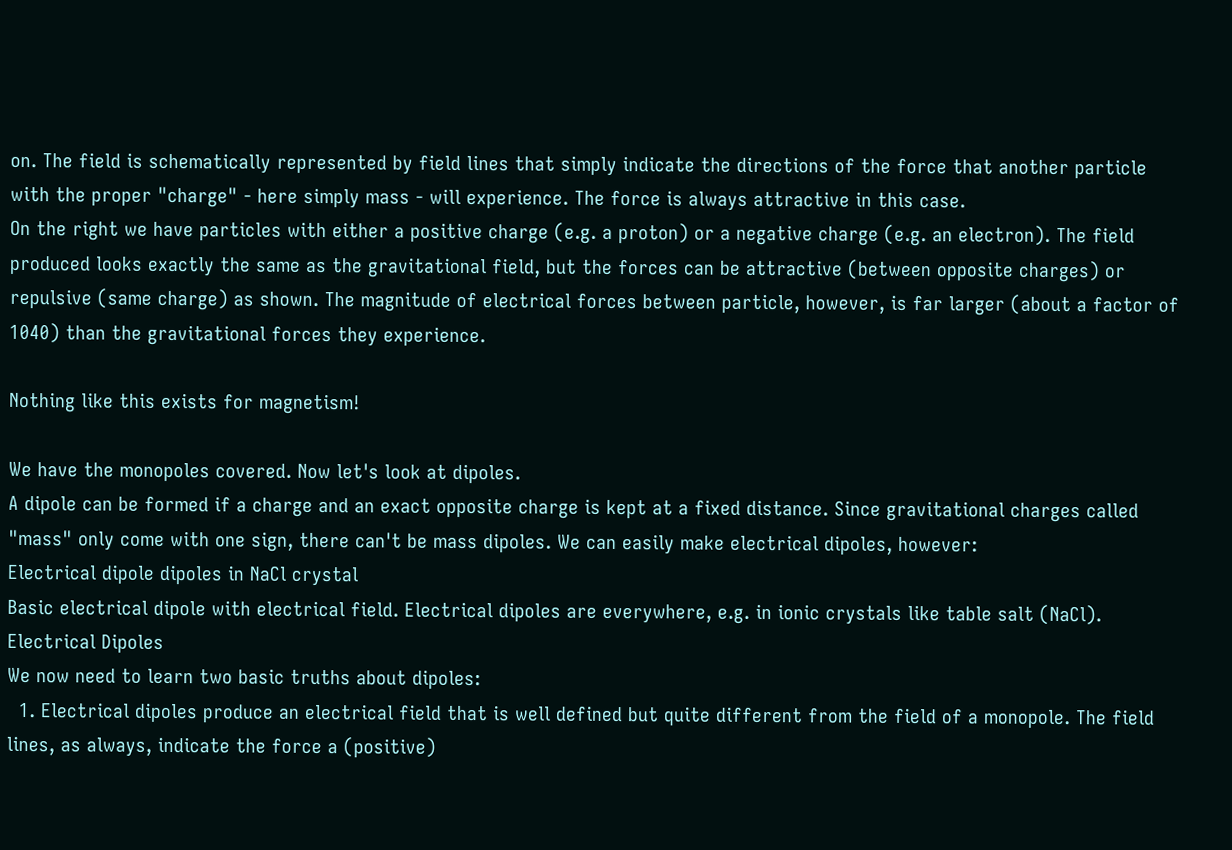on. The field is schematically represented by field lines that simply indicate the directions of the force that another particle with the proper "charge" - here simply mass - will experience. The force is always attractive in this case.
On the right we have particles with either a positive charge (e.g. a proton) or a negative charge (e.g. an electron). The field produced looks exactly the same as the gravitational field, but the forces can be attractive (between opposite charges) or repulsive (same charge) as shown. The magnitude of electrical forces between particle, however, is far larger (about a factor of 1040) than the gravitational forces they experience.

Nothing like this exists for magnetism!

We have the monopoles covered. Now let's look at dipoles.
A dipole can be formed if a charge and an exact opposite charge is kept at a fixed distance. Since gravitational charges called "mass" only come with one sign, there can't be mass dipoles. We can easily make electrical dipoles, however:
Electrical dipole dipoles in NaCl crystal
Basic electrical dipole with electrical field. Electrical dipoles are everywhere, e.g. in ionic crystals like table salt (NaCl).
Electrical Dipoles
We now need to learn two basic truths about dipoles:
  1. Electrical dipoles produce an electrical field that is well defined but quite different from the field of a monopole. The field lines, as always, indicate the force a (positive)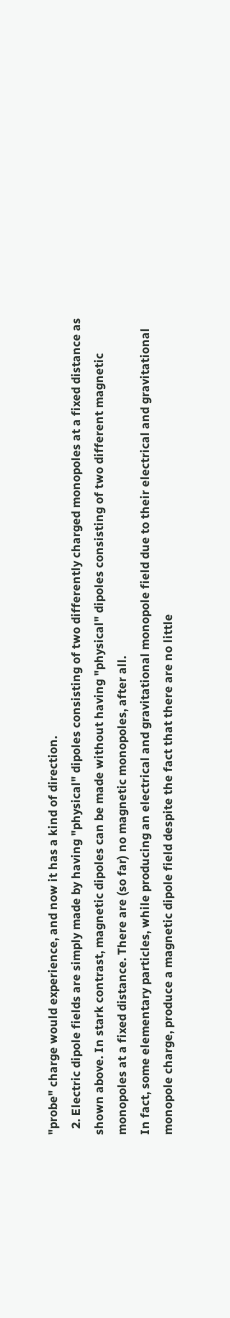"probe" charge would experience, and now it has a kind of direction.
  2. Electric dipole fields are simply made by having "physical" dipoles consisting of two differently charged monopoles at a fixed distance as shown above. In stark contrast, magnetic dipoles can be made without having "physical" dipoles consisting of two different magnetic monopoles at a fixed distance. There are (so far) no magnetic monopoles, after all.
In fact, some elementary particles, while producing an electrical and gravitational monopole field due to their electrical and gravitational monopole charge, produce a magnetic dipole field despite the fact that there are no little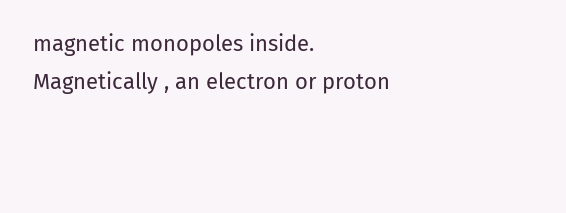magnetic monopoles inside.
Magnetically , an electron or proton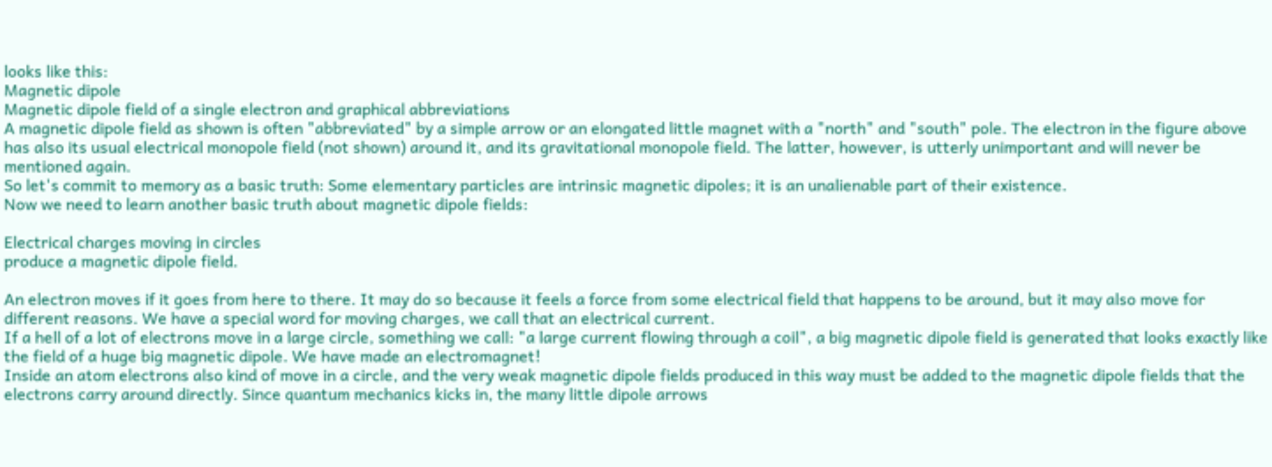looks like this:
Magnetic dipole
Magnetic dipole field of a single electron and graphical abbreviations
A magnetic dipole field as shown is often "abbreviated" by a simple arrow or an elongated little magnet with a "north" and "south" pole. The electron in the figure above has also its usual electrical monopole field (not shown) around it, and its gravitational monopole field. The latter, however, is utterly unimportant and will never be mentioned again.
So let's commit to memory as a basic truth: Some elementary particles are intrinsic magnetic dipoles; it is an unalienable part of their existence.
Now we need to learn another basic truth about magnetic dipole fields:

Electrical charges moving in circles
produce a magnetic dipole field.

An electron moves if it goes from here to there. It may do so because it feels a force from some electrical field that happens to be around, but it may also move for different reasons. We have a special word for moving charges, we call that an electrical current.
If a hell of a lot of electrons move in a large circle, something we call: "a large current flowing through a coil", a big magnetic dipole field is generated that looks exactly like the field of a huge big magnetic dipole. We have made an electromagnet!
Inside an atom electrons also kind of move in a circle, and the very weak magnetic dipole fields produced in this way must be added to the magnetic dipole fields that the electrons carry around directly. Since quantum mechanics kicks in, the many little dipole arrows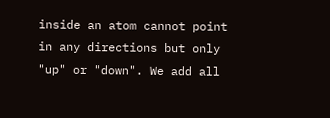inside an atom cannot point in any directions but only "up" or "down". We add all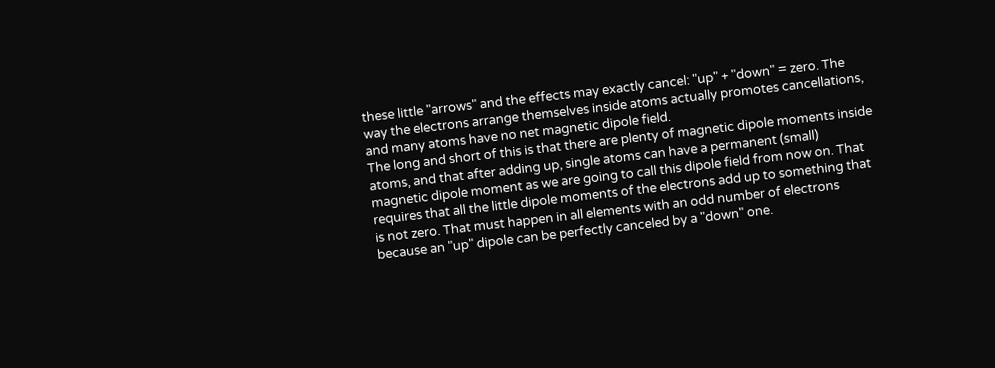these little "arrows" and the effects may exactly cancel: "up" + "down" = zero. The way the electrons arrange themselves inside atoms actually promotes cancellations, and many atoms have no net magnetic dipole field.
The long and short of this is that there are plenty of magnetic dipole moments inside atoms, and that after adding up, single atoms can have a permanent (small) magnetic dipole moment as we are going to call this dipole field from now on. That requires that all the little dipole moments of the electrons add up to something that is not zero. That must happen in all elements with an odd number of electrons because an "up" dipole can be perfectly canceled by a "down" one.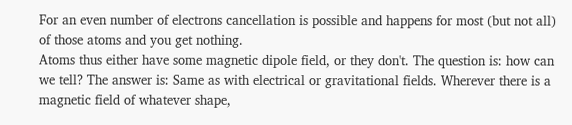For an even number of electrons cancellation is possible and happens for most (but not all) of those atoms and you get nothing.
Atoms thus either have some magnetic dipole field, or they don't. The question is: how can we tell? The answer is: Same as with electrical or gravitational fields. Wherever there is a magnetic field of whatever shape,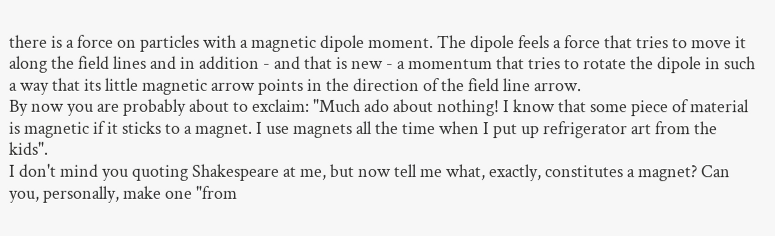there is a force on particles with a magnetic dipole moment. The dipole feels a force that tries to move it along the field lines and in addition - and that is new - a momentum that tries to rotate the dipole in such a way that its little magnetic arrow points in the direction of the field line arrow.
By now you are probably about to exclaim: "Much ado about nothing! I know that some piece of material is magnetic if it sticks to a magnet. I use magnets all the time when I put up refrigerator art from the kids".
I don't mind you quoting Shakespeare at me, but now tell me what, exactly, constitutes a magnet? Can you, personally, make one "from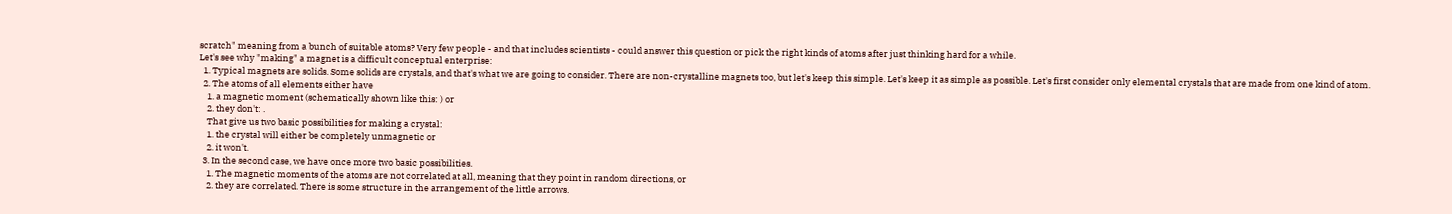scratch" meaning from a bunch of suitable atoms? Very few people - and that includes scientists - could answer this question or pick the right kinds of atoms after just thinking hard for a while.
Let's see why "making" a magnet is a difficult conceptual enterprise:
  1. Typical magnets are solids. Some solids are crystals, and that's what we are going to consider. There are non-crystalline magnets too, but let's keep this simple. Let's keep it as simple as possible. Let's first consider only elemental crystals that are made from one kind of atom.
  2. The atoms of all elements either have
    1. a magnetic moment (schematically shown like this: ) or
    2. they don't: .
    That give us two basic possibilities for making a crystal:
    1. the crystal will either be completely unmagnetic or
    2. it won't.
  3. In the second case, we have once more two basic possibilities.
    1. The magnetic moments of the atoms are not correlated at all, meaning that they point in random directions, or
    2. they are correlated. There is some structure in the arrangement of the little arrows.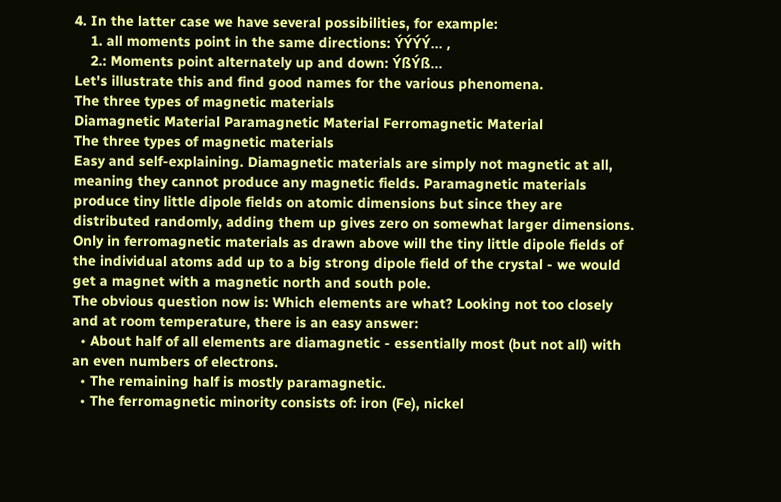4. In the latter case we have several possibilities, for example:
    1. all moments point in the same directions: ÝÝÝÝ... ,
    2.: Moments point alternately up and down: ÝßÝß...
Let's illustrate this and find good names for the various phenomena.
The three types of magnetic materials
Diamagnetic Material Paramagnetic Material Ferromagnetic Material
The three types of magnetic materials
Easy and self-explaining. Diamagnetic materials are simply not magnetic at all, meaning they cannot produce any magnetic fields. Paramagnetic materials produce tiny little dipole fields on atomic dimensions but since they are distributed randomly, adding them up gives zero on somewhat larger dimensions. Only in ferromagnetic materials as drawn above will the tiny little dipole fields of the individual atoms add up to a big strong dipole field of the crystal - we would get a magnet with a magnetic north and south pole.
The obvious question now is: Which elements are what? Looking not too closely and at room temperature, there is an easy answer:
  • About half of all elements are diamagnetic - essentially most (but not all) with an even numbers of electrons.
  • The remaining half is mostly paramagnetic.
  • The ferromagnetic minority consists of: iron (Fe), nickel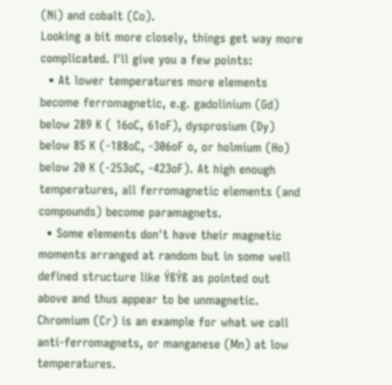(Ni) and cobalt (Co).
Looking a bit more closely, things get way more complicated. I'll give you a few points:
  • At lower temperatures more elements become ferromagnetic, e.g. gadolinium (Gd) below 289 K ( 16oC, 61oF), dysprosium (Dy) below 85 K (-188oC, -306oF o, or holmium (Ho) below 20 K (-253oC, -423oF). At high enough temperatures, all ferromagnetic elements (and compounds) become paramagnets.
  • Some elements don't have their magnetic moments arranged at random but in some well defined structure like ÝßÝß as pointed out above and thus appear to be unmagnetic. Chromium (Cr) is an example for what we call anti-ferromagnets, or manganese (Mn) at low temperatures.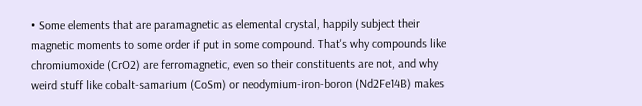• Some elements that are paramagnetic as elemental crystal, happily subject their magnetic moments to some order if put in some compound. That's why compounds like chromiumoxide (CrO2) are ferromagnetic, even so their constituents are not, and why weird stuff like cobalt-samarium (CoSm) or neodymium-iron-boron (Nd2Fe14B) makes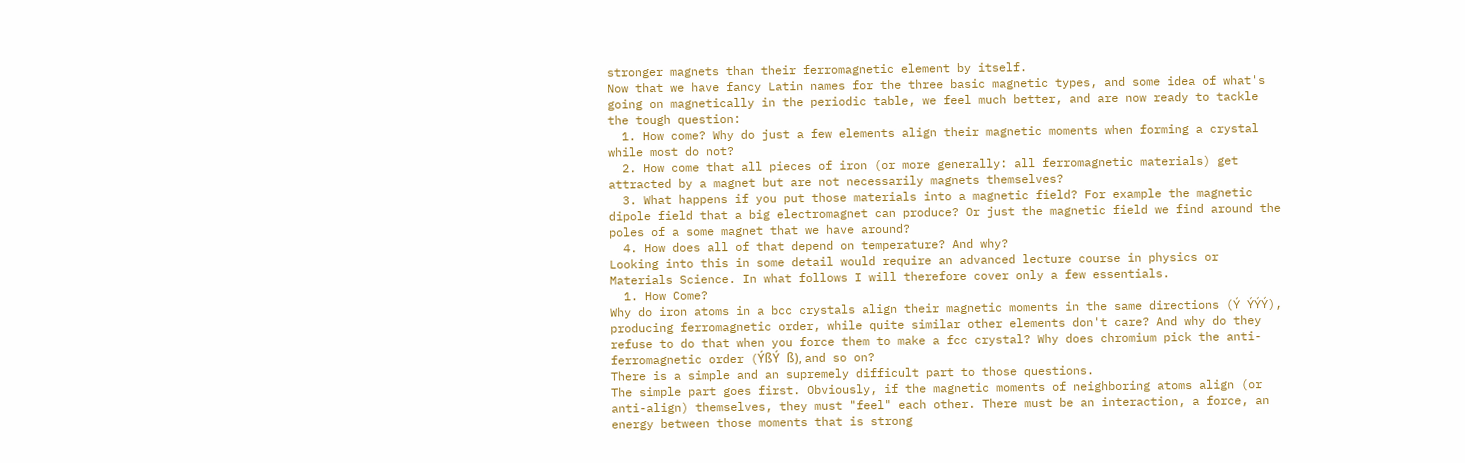stronger magnets than their ferromagnetic element by itself.
Now that we have fancy Latin names for the three basic magnetic types, and some idea of what's going on magnetically in the periodic table, we feel much better, and are now ready to tackle the tough question:
  1. How come? Why do just a few elements align their magnetic moments when forming a crystal while most do not?
  2. How come that all pieces of iron (or more generally: all ferromagnetic materials) get attracted by a magnet but are not necessarily magnets themselves?
  3. What happens if you put those materials into a magnetic field? For example the magnetic dipole field that a big electromagnet can produce? Or just the magnetic field we find around the poles of a some magnet that we have around?
  4. How does all of that depend on temperature? And why?
Looking into this in some detail would require an advanced lecture course in physics or Materials Science. In what follows I will therefore cover only a few essentials.
  1. How Come?
Why do iron atoms in a bcc crystals align their magnetic moments in the same directions (Ý ÝÝÝ), producing ferromagnetic order, while quite similar other elements don't care? And why do they refuse to do that when you force them to make a fcc crystal? Why does chromium pick the anti-ferromagnetic order (ÝßÝ ß), and so on?
There is a simple and an supremely difficult part to those questions.
The simple part goes first. Obviously, if the magnetic moments of neighboring atoms align (or anti-align) themselves, they must "feel" each other. There must be an interaction, a force, an energy between those moments that is strong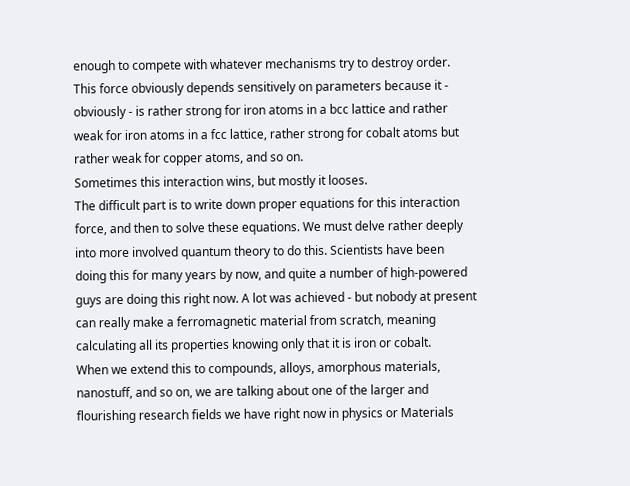enough to compete with whatever mechanisms try to destroy order.
This force obviously depends sensitively on parameters because it - obviously - is rather strong for iron atoms in a bcc lattice and rather weak for iron atoms in a fcc lattice, rather strong for cobalt atoms but rather weak for copper atoms, and so on.
Sometimes this interaction wins, but mostly it looses.
The difficult part is to write down proper equations for this interaction force, and then to solve these equations. We must delve rather deeply into more involved quantum theory to do this. Scientists have been doing this for many years by now, and quite a number of high-powered guys are doing this right now. A lot was achieved - but nobody at present can really make a ferromagnetic material from scratch, meaning calculating all its properties knowing only that it is iron or cobalt.
When we extend this to compounds, alloys, amorphous materials, nanostuff, and so on, we are talking about one of the larger and flourishing research fields we have right now in physics or Materials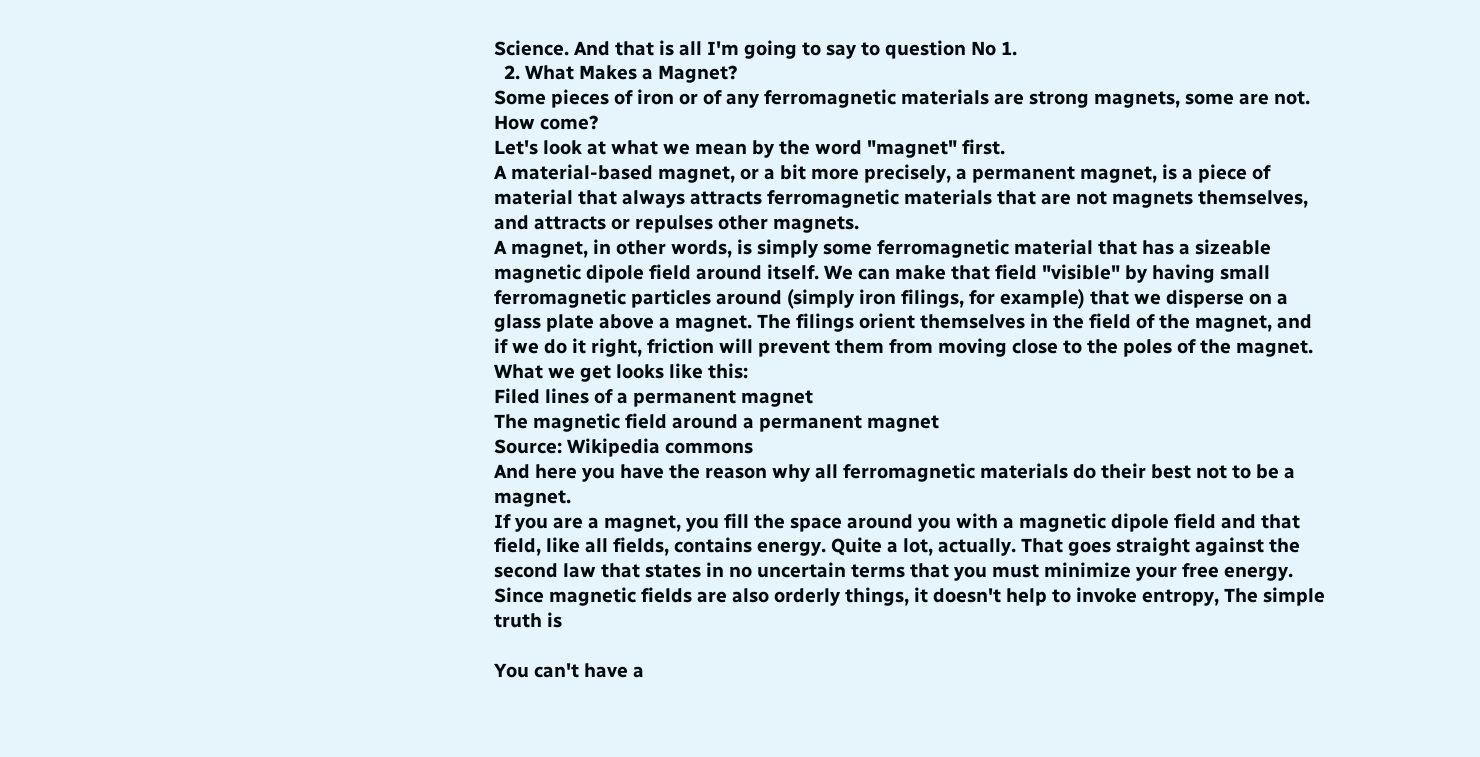Science. And that is all I'm going to say to question No 1.
  2. What Makes a Magnet?
Some pieces of iron or of any ferromagnetic materials are strong magnets, some are not. How come?
Let's look at what we mean by the word "magnet" first.
A material-based magnet, or a bit more precisely, a permanent magnet, is a piece of material that always attracts ferromagnetic materials that are not magnets themselves, and attracts or repulses other magnets.
A magnet, in other words, is simply some ferromagnetic material that has a sizeable magnetic dipole field around itself. We can make that field "visible" by having small ferromagnetic particles around (simply iron filings, for example) that we disperse on a glass plate above a magnet. The filings orient themselves in the field of the magnet, and if we do it right, friction will prevent them from moving close to the poles of the magnet. What we get looks like this:
Filed lines of a permanent magnet
The magnetic field around a permanent magnet
Source: Wikipedia commons
And here you have the reason why all ferromagnetic materials do their best not to be a magnet.
If you are a magnet, you fill the space around you with a magnetic dipole field and that field, like all fields, contains energy. Quite a lot, actually. That goes straight against the second law that states in no uncertain terms that you must minimize your free energy. Since magnetic fields are also orderly things, it doesn't help to invoke entropy, The simple truth is

You can't have a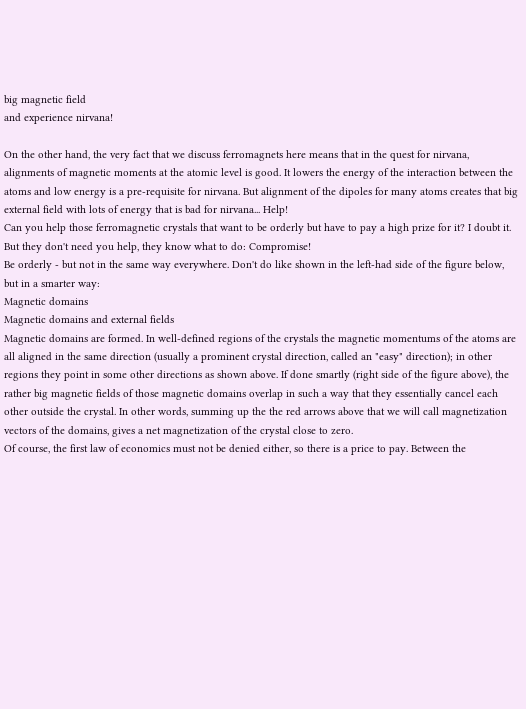big magnetic field
and experience nirvana!

On the other hand, the very fact that we discuss ferromagnets here means that in the quest for nirvana, alignments of magnetic moments at the atomic level is good. It lowers the energy of the interaction between the atoms and low energy is a pre-requisite for nirvana. But alignment of the dipoles for many atoms creates that big external field with lots of energy that is bad for nirvana... Help!
Can you help those ferromagnetic crystals that want to be orderly but have to pay a high prize for it? I doubt it. But they don't need you help, they know what to do: Compromise!
Be orderly - but not in the same way everywhere. Don't do like shown in the left-had side of the figure below, but in a smarter way:
Magnetic domains
Magnetic domains and external fields
Magnetic domains are formed. In well-defined regions of the crystals the magnetic momentums of the atoms are all aligned in the same direction (usually a prominent crystal direction, called an "easy" direction); in other regions they point in some other directions as shown above. If done smartly (right side of the figure above), the rather big magnetic fields of those magnetic domains overlap in such a way that they essentially cancel each other outside the crystal. In other words, summing up the the red arrows above that we will call magnetization vectors of the domains, gives a net magnetization of the crystal close to zero.
Of course, the first law of economics must not be denied either, so there is a price to pay. Between the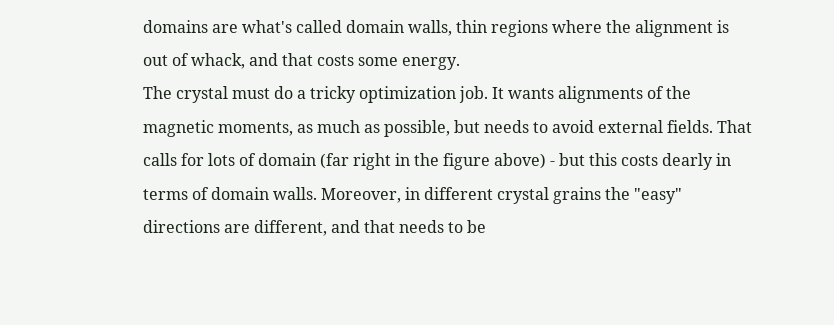domains are what's called domain walls, thin regions where the alignment is out of whack, and that costs some energy.
The crystal must do a tricky optimization job. It wants alignments of the magnetic moments, as much as possible, but needs to avoid external fields. That calls for lots of domain (far right in the figure above) - but this costs dearly in terms of domain walls. Moreover, in different crystal grains the "easy" directions are different, and that needs to be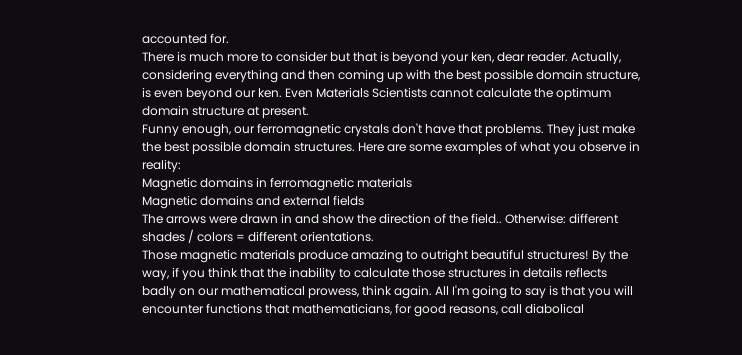accounted for.
There is much more to consider but that is beyond your ken, dear reader. Actually, considering everything and then coming up with the best possible domain structure, is even beyond our ken. Even Materials Scientists cannot calculate the optimum domain structure at present.
Funny enough, our ferromagnetic crystals don't have that problems. They just make the best possible domain structures. Here are some examples of what you observe in reality:
Magnetic domains in ferromagnetic materials
Magnetic domains and external fields
The arrows were drawn in and show the direction of the field.. Otherwise: different shades / colors = different orientations.
Those magnetic materials produce amazing to outright beautiful structures! By the way, if you think that the inability to calculate those structures in details reflects badly on our mathematical prowess, think again. All I'm going to say is that you will encounter functions that mathematicians, for good reasons, call diabolical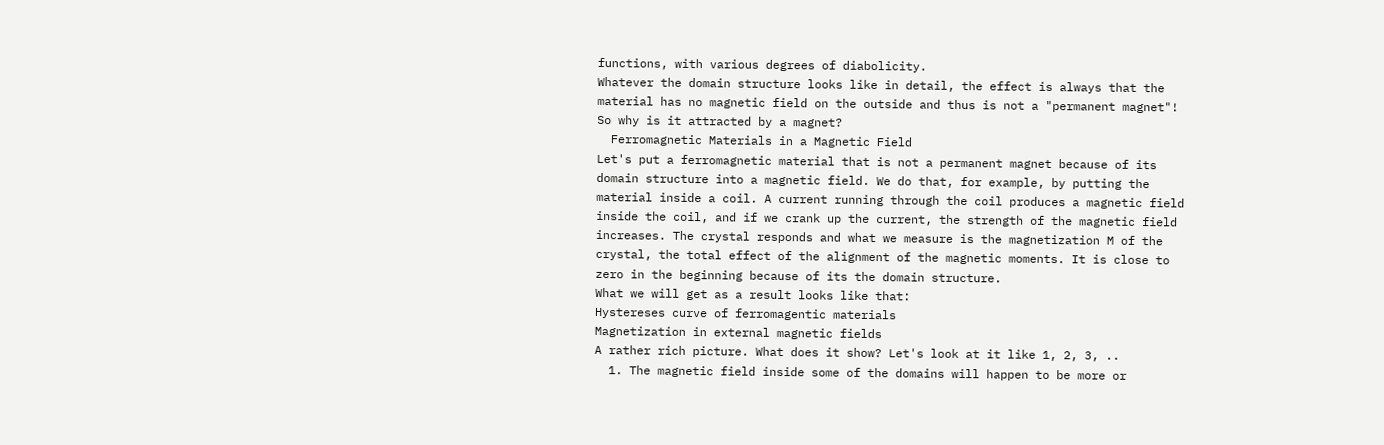functions, with various degrees of diabolicity.
Whatever the domain structure looks like in detail, the effect is always that the material has no magnetic field on the outside and thus is not a "permanent magnet"!
So why is it attracted by a magnet?
  Ferromagnetic Materials in a Magnetic Field
Let's put a ferromagnetic material that is not a permanent magnet because of its domain structure into a magnetic field. We do that, for example, by putting the material inside a coil. A current running through the coil produces a magnetic field inside the coil, and if we crank up the current, the strength of the magnetic field increases. The crystal responds and what we measure is the magnetization M of the crystal, the total effect of the alignment of the magnetic moments. It is close to zero in the beginning because of its the domain structure.
What we will get as a result looks like that:
Hystereses curve of ferromagentic materials
Magnetization in external magnetic fields
A rather rich picture. What does it show? Let's look at it like 1, 2, 3, ..
  1. The magnetic field inside some of the domains will happen to be more or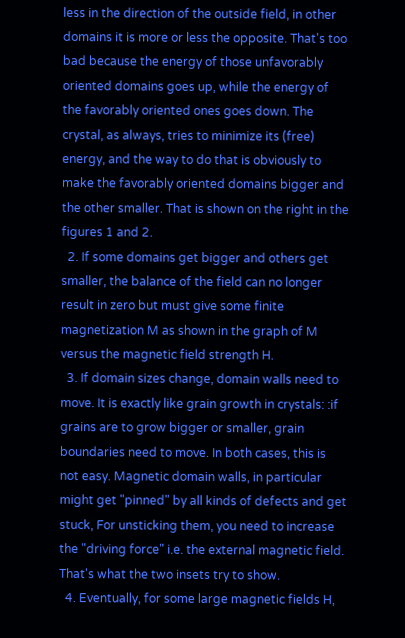less in the direction of the outside field, in other domains it is more or less the opposite. That's too bad because the energy of those unfavorably oriented domains goes up, while the energy of the favorably oriented ones goes down. The crystal, as always, tries to minimize its (free) energy, and the way to do that is obviously to make the favorably oriented domains bigger and the other smaller. That is shown on the right in the figures 1 and 2.
  2. If some domains get bigger and others get smaller, the balance of the field can no longer result in zero but must give some finite magnetization M as shown in the graph of M versus the magnetic field strength H.
  3. If domain sizes change, domain walls need to move. It is exactly like grain growth in crystals: :if grains are to grow bigger or smaller, grain boundaries need to move. In both cases, this is not easy. Magnetic domain walls, in particular might get "pinned" by all kinds of defects and get stuck, For unsticking them, you need to increase the "driving force" i.e. the external magnetic field. That's what the two insets try to show.
  4. Eventually, for some large magnetic fields H,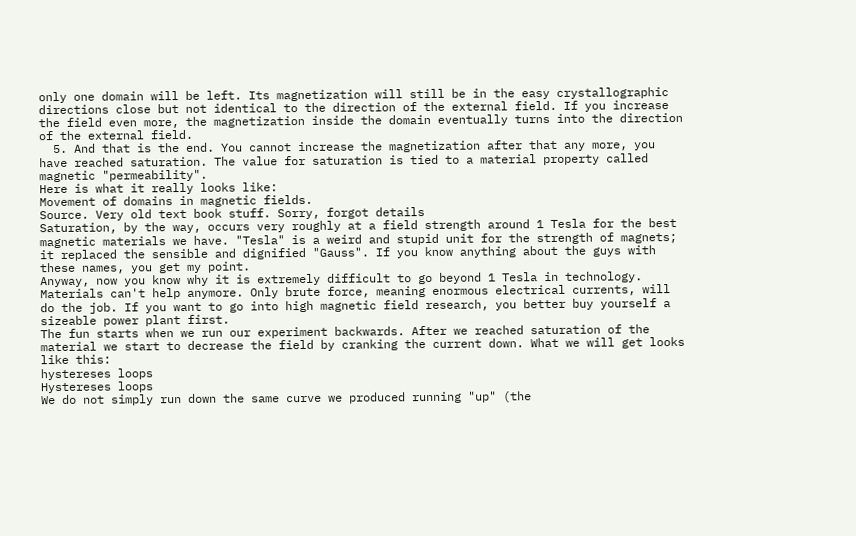only one domain will be left. Its magnetization will still be in the easy crystallographic directions close but not identical to the direction of the external field. If you increase the field even more, the magnetization inside the domain eventually turns into the direction of the external field.
  5. And that is the end. You cannot increase the magnetization after that any more, you have reached saturation. The value for saturation is tied to a material property called magnetic "permeability".
Here is what it really looks like:
Movement of domains in magnetic fields.
Source. Very old text book stuff. Sorry, forgot details
Saturation, by the way, occurs very roughly at a field strength around 1 Tesla for the best magnetic materials we have. "Tesla" is a weird and stupid unit for the strength of magnets; it replaced the sensible and dignified "Gauss". If you know anything about the guys with these names, you get my point.
Anyway, now you know why it is extremely difficult to go beyond 1 Tesla in technology. Materials can't help anymore. Only brute force, meaning enormous electrical currents, will do the job. If you want to go into high magnetic field research, you better buy yourself a sizeable power plant first.
The fun starts when we run our experiment backwards. After we reached saturation of the material we start to decrease the field by cranking the current down. What we will get looks like this:
hystereses loops
Hystereses loops
We do not simply run down the same curve we produced running "up" (the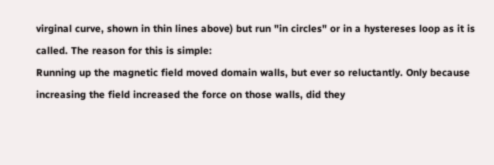virginal curve, shown in thin lines above) but run "in circles" or in a hystereses loop as it is called. The reason for this is simple:
Running up the magnetic field moved domain walls, but ever so reluctantly. Only because increasing the field increased the force on those walls, did they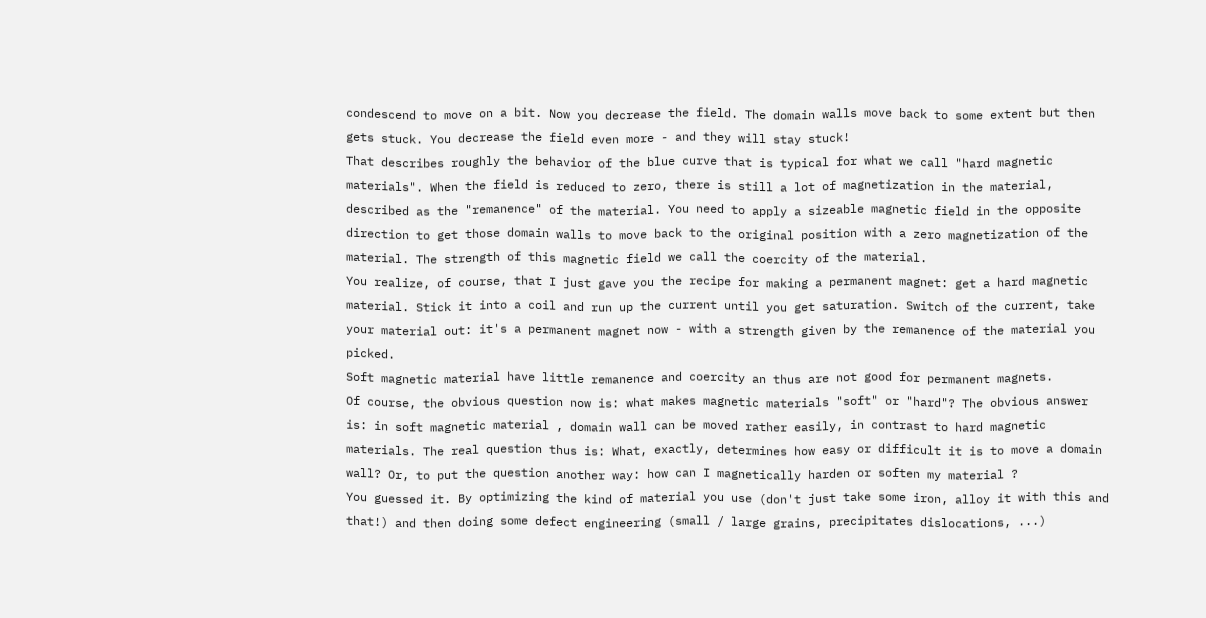condescend to move on a bit. Now you decrease the field. The domain walls move back to some extent but then gets stuck. You decrease the field even more - and they will stay stuck!
That describes roughly the behavior of the blue curve that is typical for what we call "hard magnetic materials". When the field is reduced to zero, there is still a lot of magnetization in the material, described as the "remanence" of the material. You need to apply a sizeable magnetic field in the opposite direction to get those domain walls to move back to the original position with a zero magnetization of the material. The strength of this magnetic field we call the coercity of the material.
You realize, of course, that I just gave you the recipe for making a permanent magnet: get a hard magnetic material. Stick it into a coil and run up the current until you get saturation. Switch of the current, take your material out: it's a permanent magnet now - with a strength given by the remanence of the material you picked.
Soft magnetic material have little remanence and coercity an thus are not good for permanent magnets.
Of course, the obvious question now is: what makes magnetic materials "soft" or "hard"? The obvious answer is: in soft magnetic material , domain wall can be moved rather easily, in contrast to hard magnetic materials. The real question thus is: What, exactly, determines how easy or difficult it is to move a domain wall? Or, to put the question another way: how can I magnetically harden or soften my material ?
You guessed it. By optimizing the kind of material you use (don't just take some iron, alloy it with this and that!) and then doing some defect engineering (small / large grains, precipitates dislocations, ...)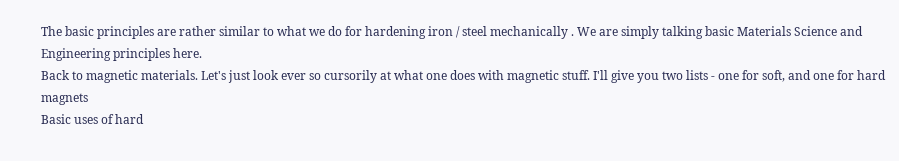The basic principles are rather similar to what we do for hardening iron / steel mechanically . We are simply talking basic Materials Science and Engineering principles here.
Back to magnetic materials. Let's just look ever so cursorily at what one does with magnetic stuff. I'll give you two lists - one for soft, and one for hard magnets
Basic uses of hard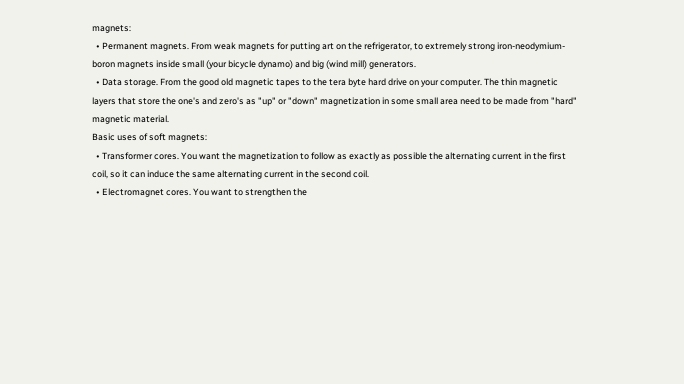magnets:
  • Permanent magnets. From weak magnets for putting art on the refrigerator, to extremely strong iron-neodymium-boron magnets inside small (your bicycle dynamo) and big (wind mill) generators.
  • Data storage. From the good old magnetic tapes to the tera byte hard drive on your computer. The thin magnetic layers that store the one's and zero's as "up" or "down" magnetization in some small area need to be made from "hard" magnetic material.
Basic uses of soft magnets:
  • Transformer cores. You want the magnetization to follow as exactly as possible the alternating current in the first coil, so it can induce the same alternating current in the second coil.
  • Electromagnet cores. You want to strengthen the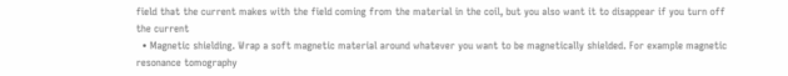field that the current makes with the field coming from the material in the coil, but you also want it to disappear if you turn off the current
  • Magnetic shielding. Wrap a soft magnetic material around whatever you want to be magnetically shielded. For example magnetic resonance tomography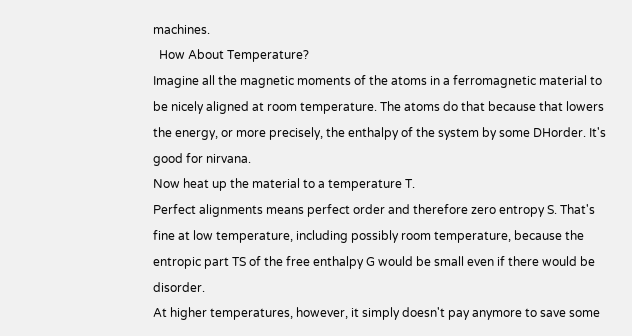machines.
  How About Temperature?
Imagine all the magnetic moments of the atoms in a ferromagnetic material to be nicely aligned at room temperature. The atoms do that because that lowers the energy, or more precisely, the enthalpy of the system by some DHorder. It's good for nirvana.
Now heat up the material to a temperature T.
Perfect alignments means perfect order and therefore zero entropy S. That's fine at low temperature, including possibly room temperature, because the entropic part TS of the free enthalpy G would be small even if there would be disorder.
At higher temperatures, however, it simply doesn't pay anymore to save some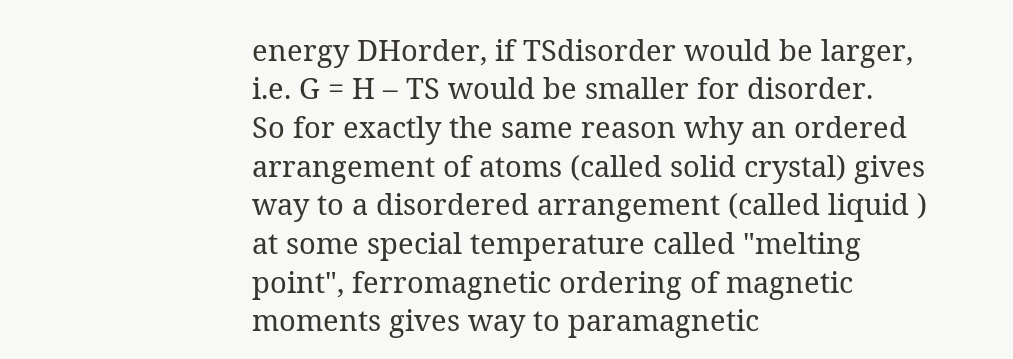energy DHorder, if TSdisorder would be larger, i.e. G = H – TS would be smaller for disorder.
So for exactly the same reason why an ordered arrangement of atoms (called solid crystal) gives way to a disordered arrangement (called liquid ) at some special temperature called "melting point", ferromagnetic ordering of magnetic moments gives way to paramagnetic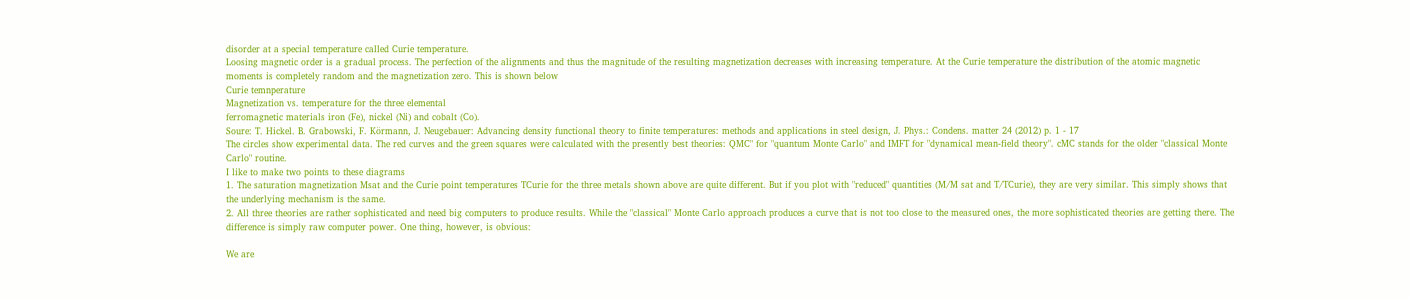disorder at a special temperature called Curie temperature.
Loosing magnetic order is a gradual process. The perfection of the alignments and thus the magnitude of the resulting magnetization decreases with increasing temperature. At the Curie temperature the distribution of the atomic magnetic moments is completely random and the magnetization zero. This is shown below
Curie temnperature
Magnetization vs. temperature for the three elemental
ferromagnetic materials iron (Fe), nickel (Ni) and cobalt (Co).
Soure: T. Hickel. B. Grabowski, F. Körmann, J. Neugebauer: Advancing density functional theory to finite temperatures: methods and applications in steel design, J. Phys.: Condens. matter 24 (2012) p. 1 - 17
The circles show experimental data. The red curves and the green squares were calculated with the presently best theories: QMC" for "quantum Monte Carlo" and IMFT for "dynamical mean-field theory". cMC stands for the older "classical Monte Carlo" routine.
I like to make two points to these diagrams
1. The saturation magnetization Msat and the Curie point temperatures TCurie for the three metals shown above are quite different. But if you plot with "reduced" quantities (M/M sat and T/TCurie), they are very similar. This simply shows that the underlying mechanism is the same.
2. All three theories are rather sophisticated and need big computers to produce results. While the "classical" Monte Carlo approach produces a curve that is not too close to the measured ones, the more sophisticated theories are getting there. The difference is simply raw computer power. One thing, however, is obvious:

We are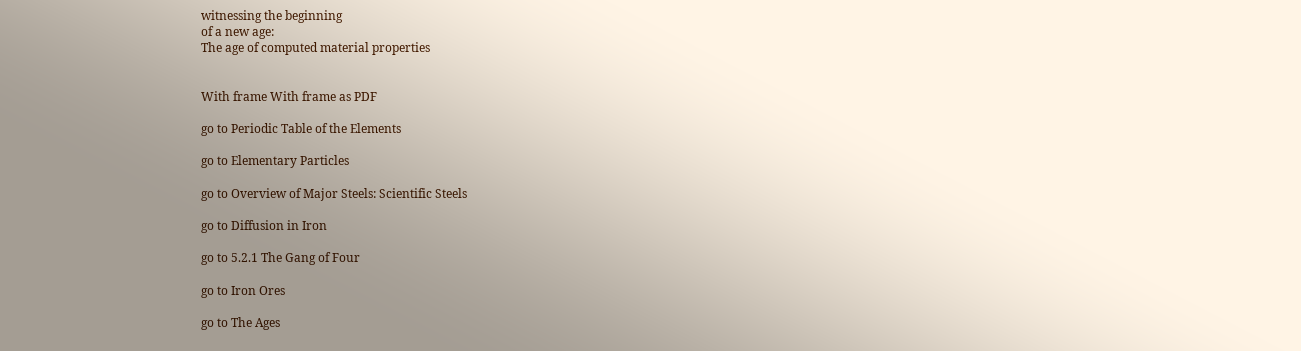witnessing the beginning
of a new age:
The age of computed material properties


With frame With frame as PDF

go to Periodic Table of the Elements

go to Elementary Particles

go to Overview of Major Steels: Scientific Steels

go to Diffusion in Iron

go to 5.2.1 The Gang of Four

go to Iron Ores

go to The Ages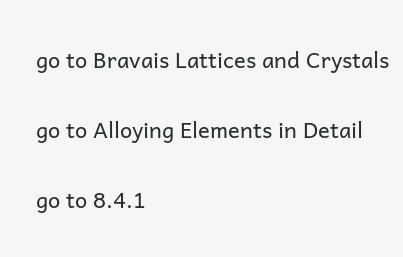go to Bravais Lattices and Crystals

go to Alloying Elements in Detail

go to 8.4.1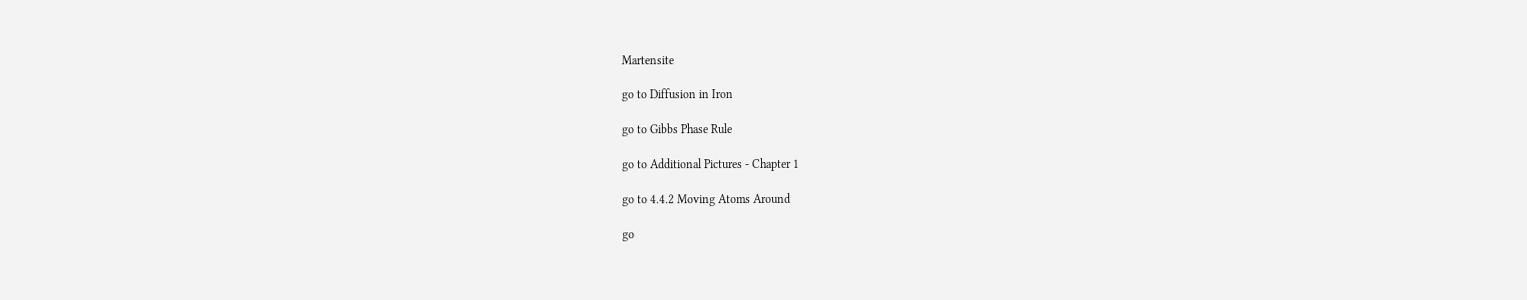Martensite

go to Diffusion in Iron

go to Gibbs Phase Rule

go to Additional Pictures - Chapter 1

go to 4.4.2 Moving Atoms Around

go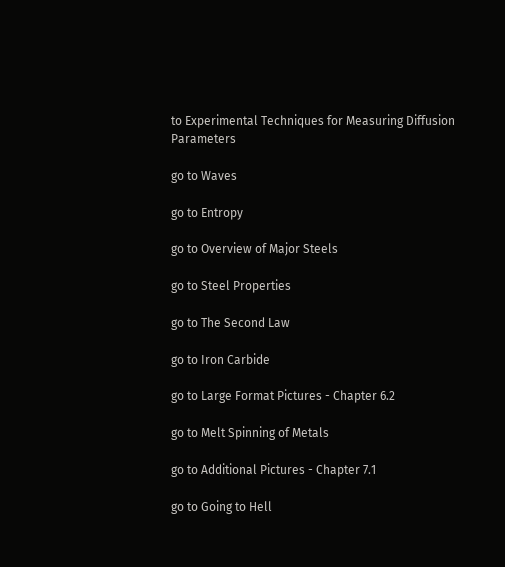to Experimental Techniques for Measuring Diffusion Parameters

go to Waves

go to Entropy

go to Overview of Major Steels

go to Steel Properties

go to The Second Law

go to Iron Carbide

go to Large Format Pictures - Chapter 6.2

go to Melt Spinning of Metals

go to Additional Pictures - Chapter 7.1

go to Going to Hell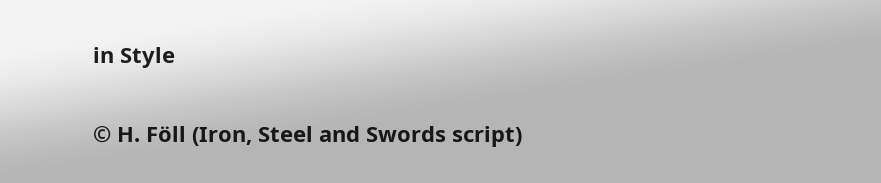in Style

© H. Föll (Iron, Steel and Swords script)